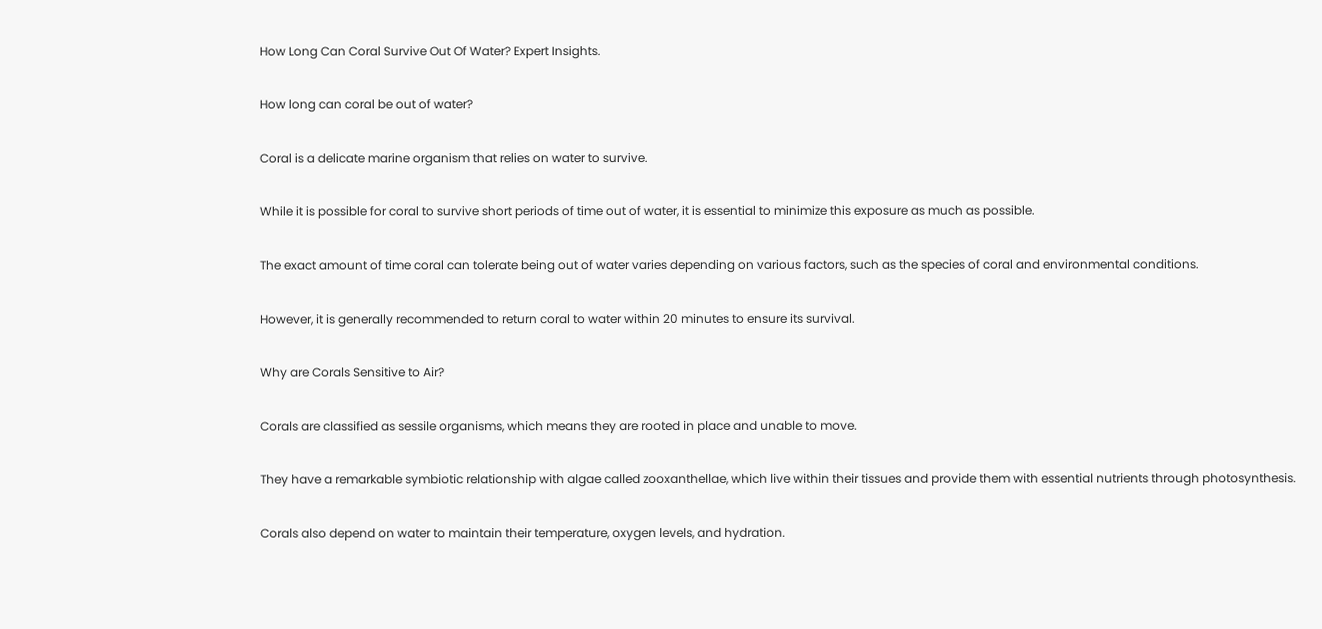How Long Can Coral Survive Out Of Water? Expert Insights.

How long can coral be out of water?

Coral is a delicate marine organism that relies on water to survive.

While it is possible for coral to survive short periods of time out of water, it is essential to minimize this exposure as much as possible.

The exact amount of time coral can tolerate being out of water varies depending on various factors, such as the species of coral and environmental conditions.

However, it is generally recommended to return coral to water within 20 minutes to ensure its survival.

Why are Corals Sensitive to Air?

Corals are classified as sessile organisms, which means they are rooted in place and unable to move.

They have a remarkable symbiotic relationship with algae called zooxanthellae, which live within their tissues and provide them with essential nutrients through photosynthesis.

Corals also depend on water to maintain their temperature, oxygen levels, and hydration.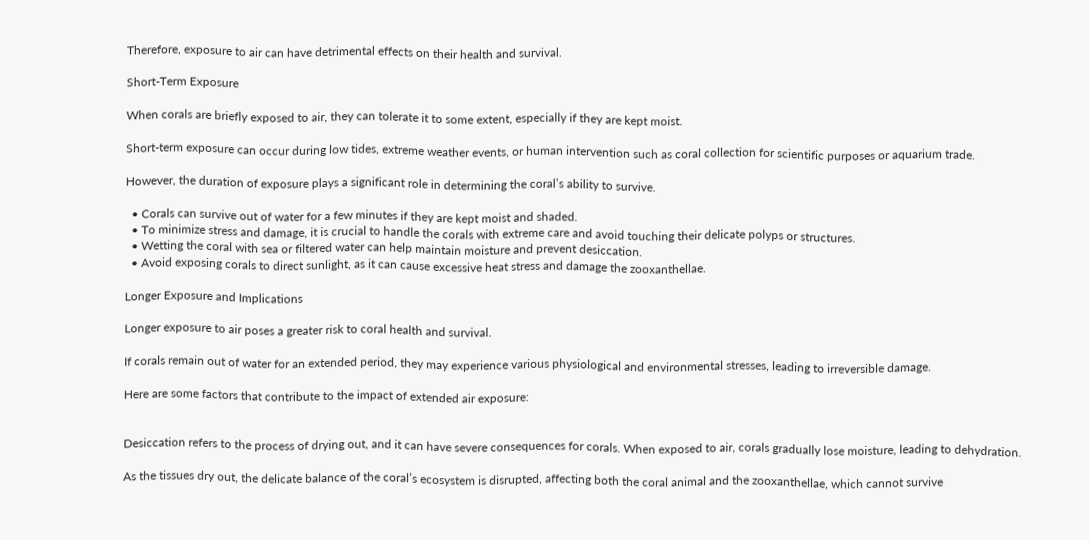Therefore, exposure to air can have detrimental effects on their health and survival.

Short-Term Exposure

When corals are briefly exposed to air, they can tolerate it to some extent, especially if they are kept moist.

Short-term exposure can occur during low tides, extreme weather events, or human intervention such as coral collection for scientific purposes or aquarium trade.

However, the duration of exposure plays a significant role in determining the coral’s ability to survive.

  • Corals can survive out of water for a few minutes if they are kept moist and shaded.
  • To minimize stress and damage, it is crucial to handle the corals with extreme care and avoid touching their delicate polyps or structures.
  • Wetting the coral with sea or filtered water can help maintain moisture and prevent desiccation.
  • Avoid exposing corals to direct sunlight, as it can cause excessive heat stress and damage the zooxanthellae.

Longer Exposure and Implications

Longer exposure to air poses a greater risk to coral health and survival.

If corals remain out of water for an extended period, they may experience various physiological and environmental stresses, leading to irreversible damage.

Here are some factors that contribute to the impact of extended air exposure:


Desiccation refers to the process of drying out, and it can have severe consequences for corals. When exposed to air, corals gradually lose moisture, leading to dehydration.

As the tissues dry out, the delicate balance of the coral’s ecosystem is disrupted, affecting both the coral animal and the zooxanthellae, which cannot survive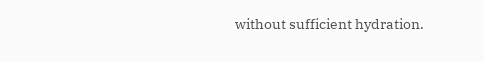without sufficient hydration.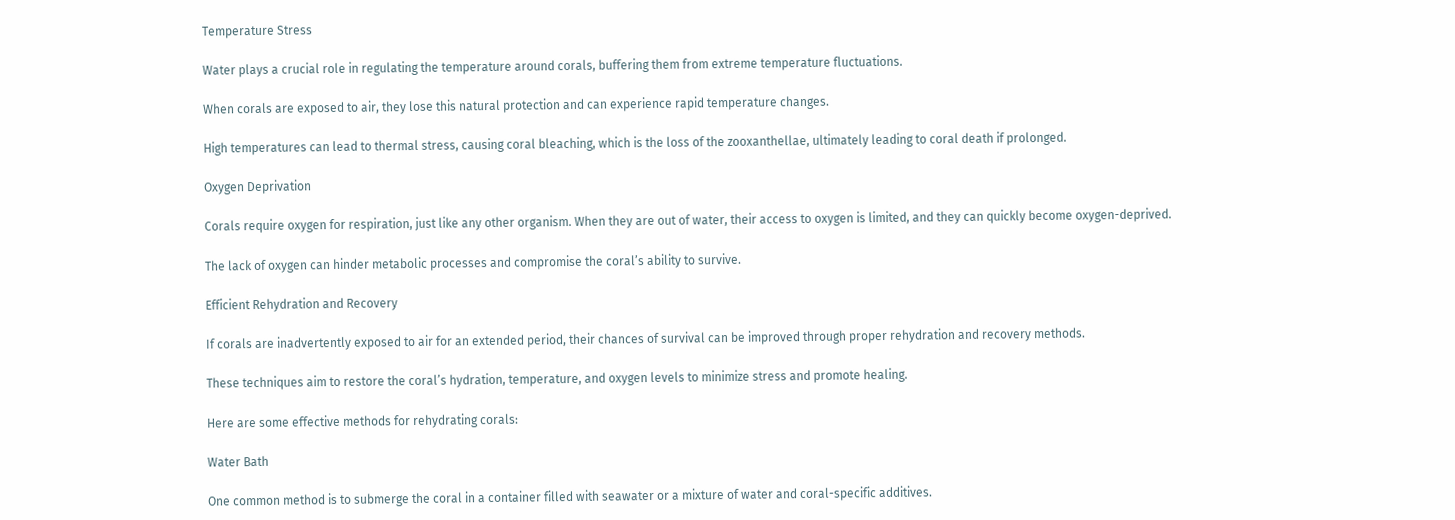Temperature Stress

Water plays a crucial role in regulating the temperature around corals, buffering them from extreme temperature fluctuations.

When corals are exposed to air, they lose this natural protection and can experience rapid temperature changes.

High temperatures can lead to thermal stress, causing coral bleaching, which is the loss of the zooxanthellae, ultimately leading to coral death if prolonged.

Oxygen Deprivation

Corals require oxygen for respiration, just like any other organism. When they are out of water, their access to oxygen is limited, and they can quickly become oxygen-deprived.

The lack of oxygen can hinder metabolic processes and compromise the coral’s ability to survive.

Efficient Rehydration and Recovery

If corals are inadvertently exposed to air for an extended period, their chances of survival can be improved through proper rehydration and recovery methods.

These techniques aim to restore the coral’s hydration, temperature, and oxygen levels to minimize stress and promote healing.

Here are some effective methods for rehydrating corals:

Water Bath

One common method is to submerge the coral in a container filled with seawater or a mixture of water and coral-specific additives.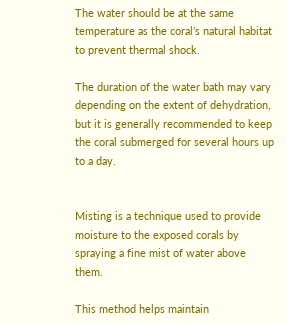The water should be at the same temperature as the coral’s natural habitat to prevent thermal shock.

The duration of the water bath may vary depending on the extent of dehydration, but it is generally recommended to keep the coral submerged for several hours up to a day.


Misting is a technique used to provide moisture to the exposed corals by spraying a fine mist of water above them.

This method helps maintain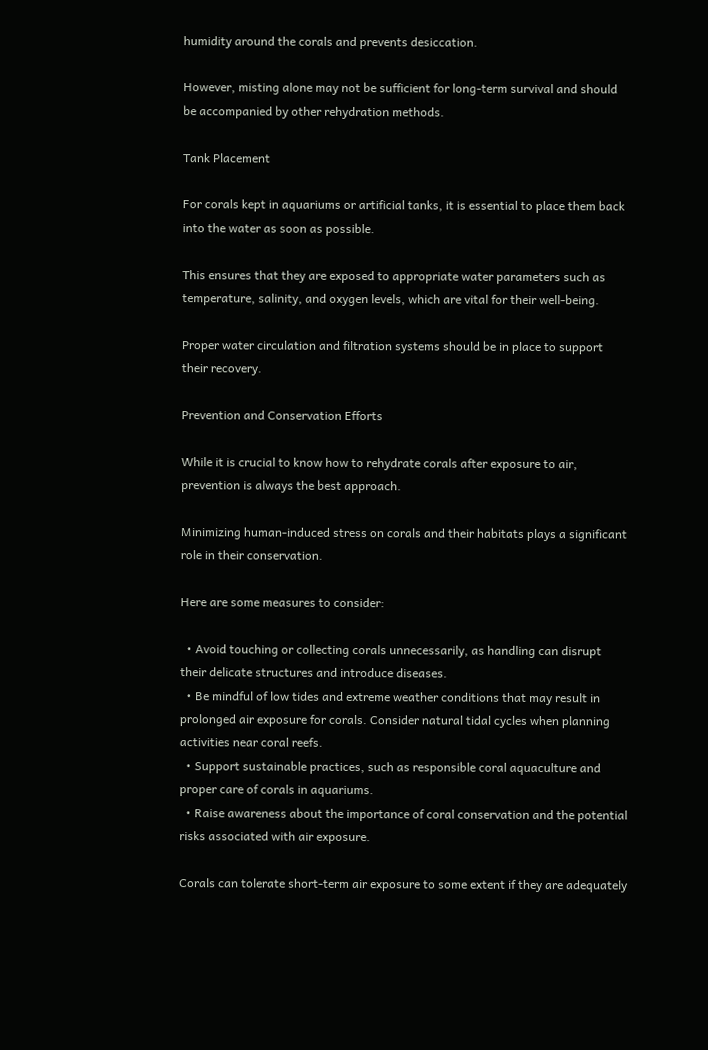humidity around the corals and prevents desiccation.

However, misting alone may not be sufficient for long-term survival and should be accompanied by other rehydration methods.

Tank Placement

For corals kept in aquariums or artificial tanks, it is essential to place them back into the water as soon as possible.

This ensures that they are exposed to appropriate water parameters such as temperature, salinity, and oxygen levels, which are vital for their well-being.

Proper water circulation and filtration systems should be in place to support their recovery.

Prevention and Conservation Efforts

While it is crucial to know how to rehydrate corals after exposure to air, prevention is always the best approach.

Minimizing human-induced stress on corals and their habitats plays a significant role in their conservation.

Here are some measures to consider:

  • Avoid touching or collecting corals unnecessarily, as handling can disrupt their delicate structures and introduce diseases.
  • Be mindful of low tides and extreme weather conditions that may result in prolonged air exposure for corals. Consider natural tidal cycles when planning activities near coral reefs.
  • Support sustainable practices, such as responsible coral aquaculture and proper care of corals in aquariums.
  • Raise awareness about the importance of coral conservation and the potential risks associated with air exposure.

Corals can tolerate short-term air exposure to some extent if they are adequately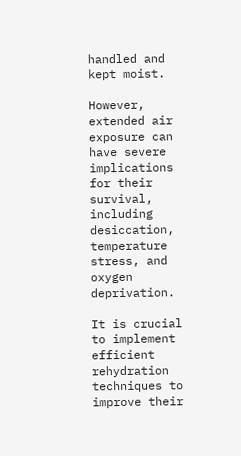handled and kept moist.

However, extended air exposure can have severe implications for their survival, including desiccation, temperature stress, and oxygen deprivation.

It is crucial to implement efficient rehydration techniques to improve their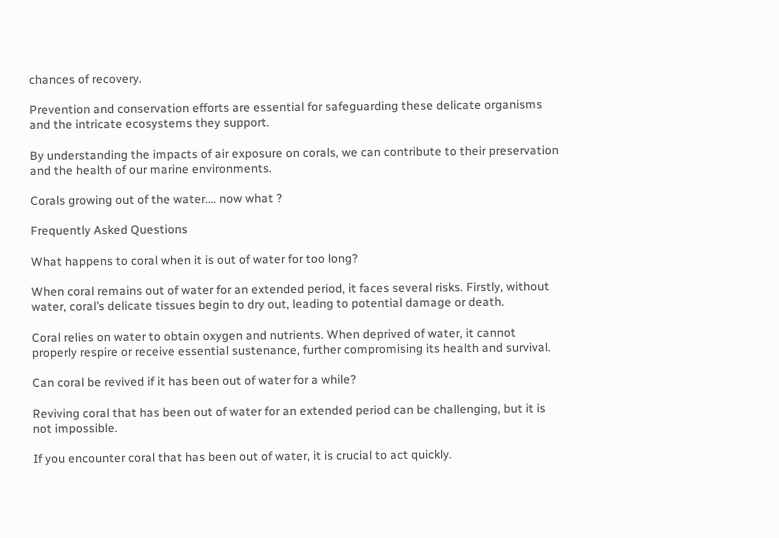chances of recovery.

Prevention and conservation efforts are essential for safeguarding these delicate organisms and the intricate ecosystems they support.

By understanding the impacts of air exposure on corals, we can contribute to their preservation and the health of our marine environments.

Corals growing out of the water…. now what ?

Frequently Asked Questions

What happens to coral when it is out of water for too long?

When coral remains out of water for an extended period, it faces several risks. Firstly, without water, coral’s delicate tissues begin to dry out, leading to potential damage or death.

Coral relies on water to obtain oxygen and nutrients. When deprived of water, it cannot properly respire or receive essential sustenance, further compromising its health and survival.

Can coral be revived if it has been out of water for a while?

Reviving coral that has been out of water for an extended period can be challenging, but it is not impossible.

If you encounter coral that has been out of water, it is crucial to act quickly.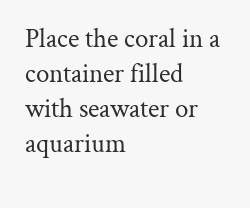Place the coral in a container filled with seawater or aquarium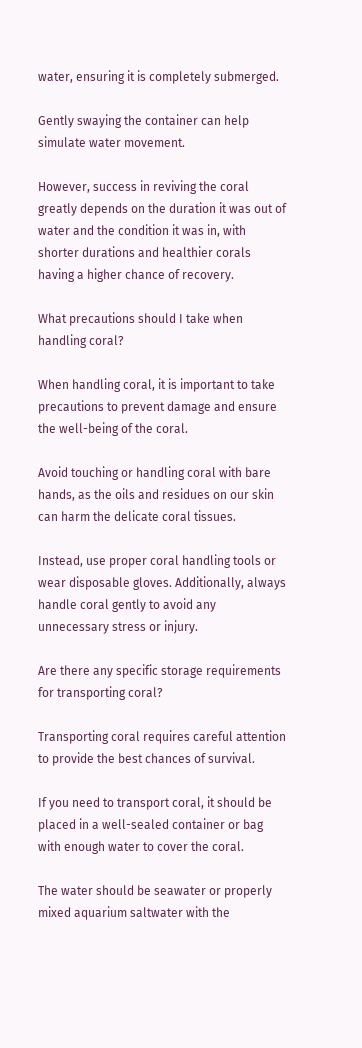water, ensuring it is completely submerged.

Gently swaying the container can help simulate water movement.

However, success in reviving the coral greatly depends on the duration it was out of water and the condition it was in, with shorter durations and healthier corals having a higher chance of recovery.

What precautions should I take when handling coral?

When handling coral, it is important to take precautions to prevent damage and ensure the well-being of the coral.

Avoid touching or handling coral with bare hands, as the oils and residues on our skin can harm the delicate coral tissues.

Instead, use proper coral handling tools or wear disposable gloves. Additionally, always handle coral gently to avoid any unnecessary stress or injury.

Are there any specific storage requirements for transporting coral?

Transporting coral requires careful attention to provide the best chances of survival.

If you need to transport coral, it should be placed in a well-sealed container or bag with enough water to cover the coral.

The water should be seawater or properly mixed aquarium saltwater with the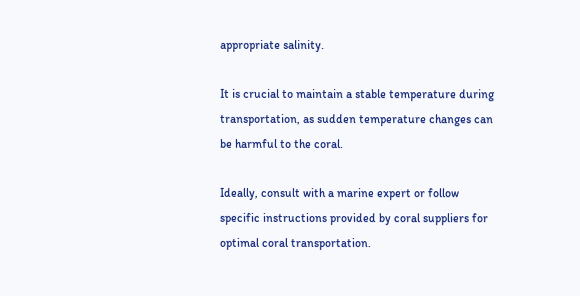appropriate salinity.

It is crucial to maintain a stable temperature during transportation, as sudden temperature changes can be harmful to the coral.

Ideally, consult with a marine expert or follow specific instructions provided by coral suppliers for optimal coral transportation.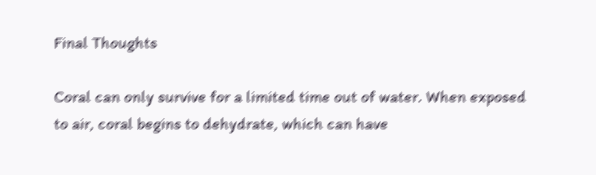Final Thoughts

Coral can only survive for a limited time out of water. When exposed to air, coral begins to dehydrate, which can have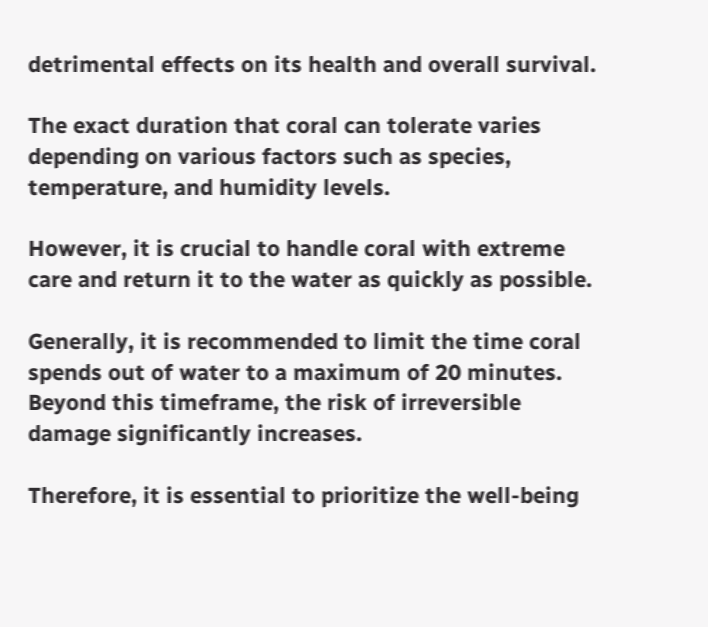detrimental effects on its health and overall survival.

The exact duration that coral can tolerate varies depending on various factors such as species, temperature, and humidity levels.

However, it is crucial to handle coral with extreme care and return it to the water as quickly as possible.

Generally, it is recommended to limit the time coral spends out of water to a maximum of 20 minutes. Beyond this timeframe, the risk of irreversible damage significantly increases.

Therefore, it is essential to prioritize the well-being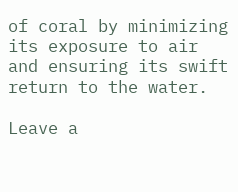of coral by minimizing its exposure to air and ensuring its swift return to the water.

Leave a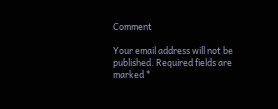Comment

Your email address will not be published. Required fields are marked *